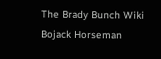The Brady Bunch Wiki
Bojack Horseman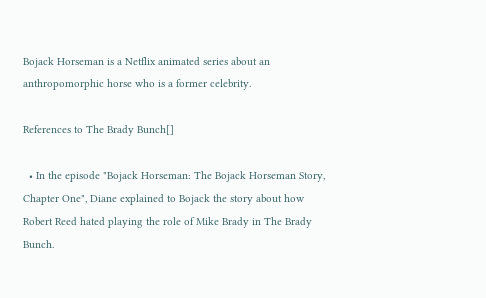Bojack Horseman is a Netflix animated series about an anthropomorphic horse who is a former celebrity.

References to The Brady Bunch[]

  • In the episode "Bojack Horseman: The Bojack Horseman Story, Chapter One", Diane explained to Bojack the story about how Robert Reed hated playing the role of Mike Brady in The Brady Bunch.